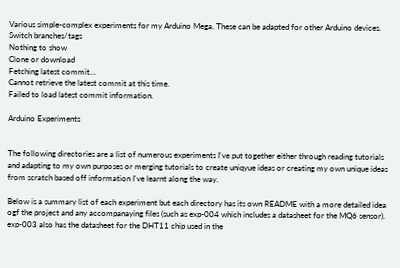Various simple-complex experiments for my Arduino Mega. These can be adapted for other Arduino devices.
Switch branches/tags
Nothing to show
Clone or download
Fetching latest commit…
Cannot retrieve the latest commit at this time.
Failed to load latest commit information.

Arduino Experiments


The following directories are a list of numerous experiments I've put together either through reading tutorials and adapting to my own purposes or merging tutorials to create uniqyue ideas or creating my own unique ideas from scratch based off information I've learnt along the way.

Below is a summary list of each experiment but each directory has its own README with a more detailed idea ogf the project and any accompanaying files (such as exp-004 which includes a datasheet for the MQ6 sensor). exp-003 also has the datasheet for the DHT11 chip used in the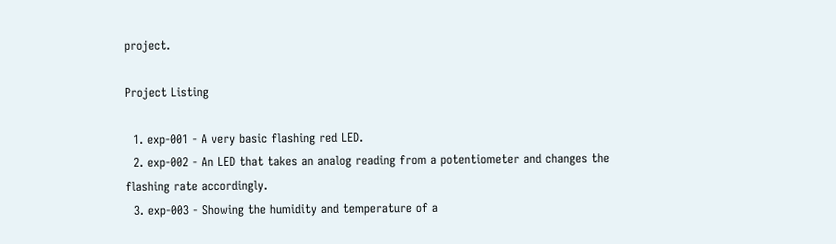project.

Project Listing

  1. exp-001 - A very basic flashing red LED.
  2. exp-002 - An LED that takes an analog reading from a potentiometer and changes the flashing rate accordingly.
  3. exp-003 - Showing the humidity and temperature of a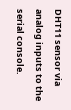DHT11 sensor via analog inputs to the serial console.